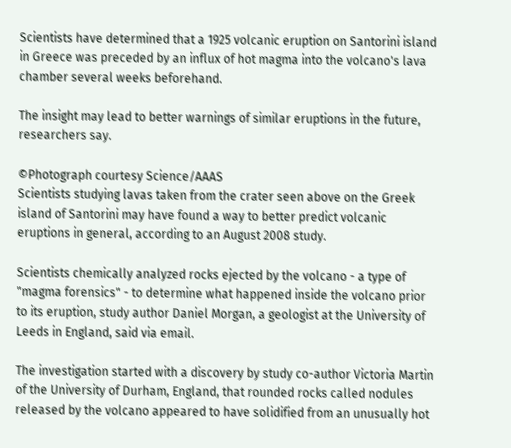Scientists have determined that a 1925 volcanic eruption on Santorini island in Greece was preceded by an influx of hot magma into the volcano's lava chamber several weeks beforehand.

The insight may lead to better warnings of similar eruptions in the future, researchers say.

©Photograph courtesy Science/AAAS
Scientists studying lavas taken from the crater seen above on the Greek island of Santorini may have found a way to better predict volcanic eruptions in general, according to an August 2008 study.

Scientists chemically analyzed rocks ejected by the volcano - a type of "magma forensics" - to determine what happened inside the volcano prior to its eruption, study author Daniel Morgan, a geologist at the University of Leeds in England, said via email.

The investigation started with a discovery by study co-author Victoria Martin of the University of Durham, England, that rounded rocks called nodules released by the volcano appeared to have solidified from an unusually hot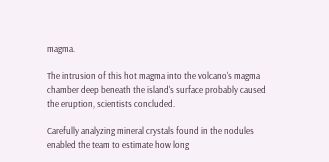magma.

The intrusion of this hot magma into the volcano's magma chamber deep beneath the island's surface probably caused the eruption, scientists concluded.

Carefully analyzing mineral crystals found in the nodules enabled the team to estimate how long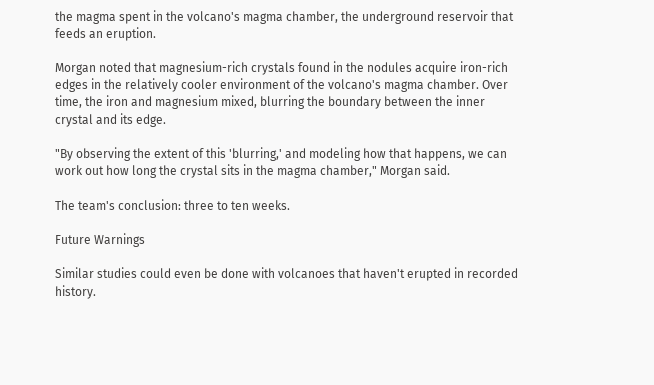the magma spent in the volcano's magma chamber, the underground reservoir that feeds an eruption.

Morgan noted that magnesium-rich crystals found in the nodules acquire iron-rich edges in the relatively cooler environment of the volcano's magma chamber. Over time, the iron and magnesium mixed, blurring the boundary between the inner crystal and its edge.

"By observing the extent of this 'blurring,' and modeling how that happens, we can work out how long the crystal sits in the magma chamber," Morgan said.

The team's conclusion: three to ten weeks.

Future Warnings

Similar studies could even be done with volcanoes that haven't erupted in recorded history.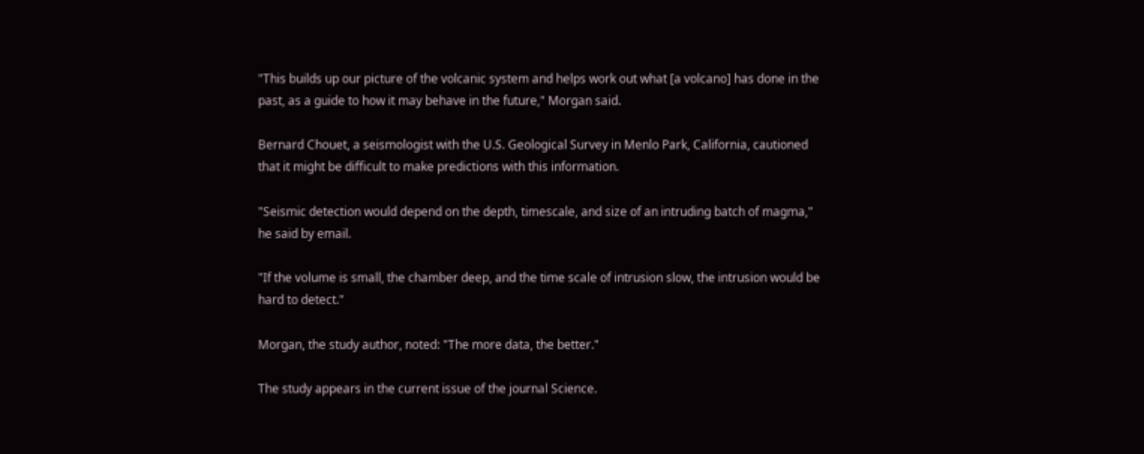"This builds up our picture of the volcanic system and helps work out what [a volcano] has done in the past, as a guide to how it may behave in the future," Morgan said.

Bernard Chouet, a seismologist with the U.S. Geological Survey in Menlo Park, California, cautioned that it might be difficult to make predictions with this information.

"Seismic detection would depend on the depth, timescale, and size of an intruding batch of magma," he said by email.

"If the volume is small, the chamber deep, and the time scale of intrusion slow, the intrusion would be hard to detect."

Morgan, the study author, noted: "The more data, the better."

The study appears in the current issue of the journal Science.